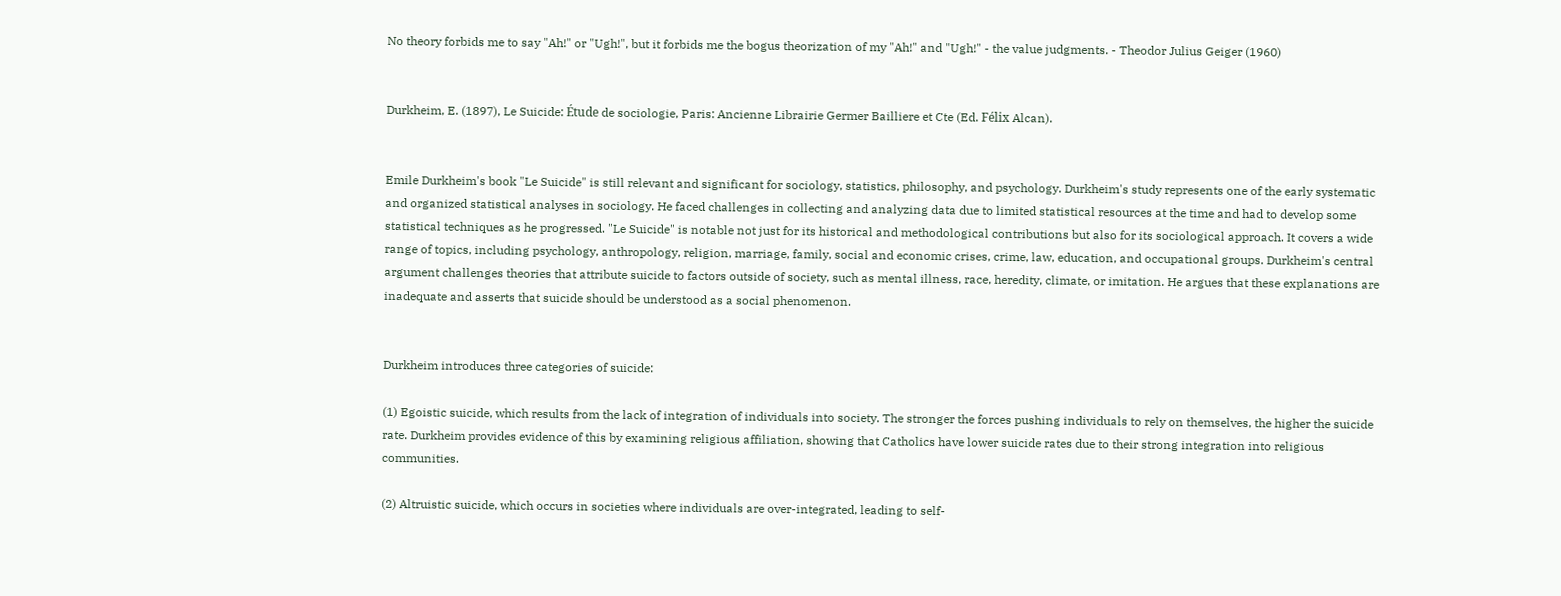No theory forbids me to say "Ah!" or "Ugh!", but it forbids me the bogus theorization of my "Ah!" and "Ugh!" - the value judgments. - Theodor Julius Geiger (1960)


Durkheim, E. (1897), Le Suicide: Étude de sociologie, Paris: Ancienne Librairie Germer Bailliere et Cte (Ed. Félix Alcan).


Emile Durkheim's book "Le Suicide" is still relevant and significant for sociology, statistics, philosophy, and psychology. Durkheim's study represents one of the early systematic and organized statistical analyses in sociology. He faced challenges in collecting and analyzing data due to limited statistical resources at the time and had to develop some statistical techniques as he progressed. "Le Suicide" is notable not just for its historical and methodological contributions but also for its sociological approach. It covers a wide range of topics, including psychology, anthropology, religion, marriage, family, social and economic crises, crime, law, education, and occupational groups. Durkheim's central argument challenges theories that attribute suicide to factors outside of society, such as mental illness, race, heredity, climate, or imitation. He argues that these explanations are inadequate and asserts that suicide should be understood as a social phenomenon.


Durkheim introduces three categories of suicide:

(1) Egoistic suicide, which results from the lack of integration of individuals into society. The stronger the forces pushing individuals to rely on themselves, the higher the suicide rate. Durkheim provides evidence of this by examining religious affiliation, showing that Catholics have lower suicide rates due to their strong integration into religious communities.

(2) Altruistic suicide, which occurs in societies where individuals are over-integrated, leading to self-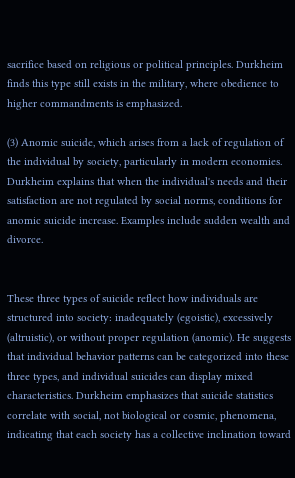sacrifice based on religious or political principles. Durkheim finds this type still exists in the military, where obedience to higher commandments is emphasized.

(3) Anomic suicide, which arises from a lack of regulation of the individual by society, particularly in modern economies. Durkheim explains that when the individual's needs and their satisfaction are not regulated by social norms, conditions for anomic suicide increase. Examples include sudden wealth and divorce.


These three types of suicide reflect how individuals are structured into society: inadequately (egoistic), excessively (altruistic), or without proper regulation (anomic). He suggests that individual behavior patterns can be categorized into these three types, and individual suicides can display mixed characteristics. Durkheim emphasizes that suicide statistics correlate with social, not biological or cosmic, phenomena, indicating that each society has a collective inclination toward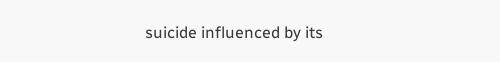suicide influenced by its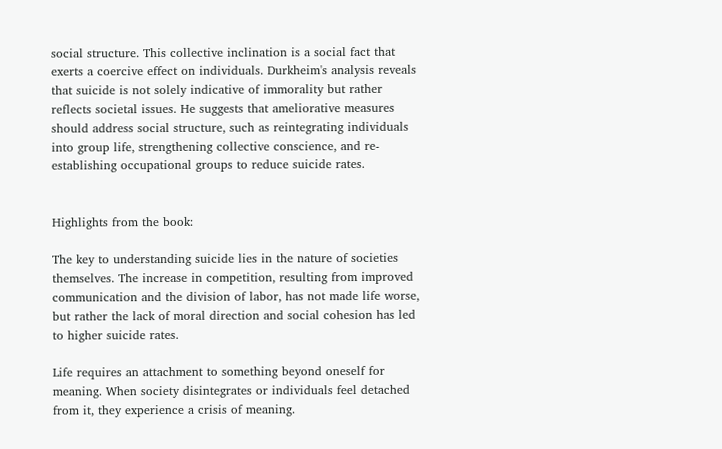social structure. This collective inclination is a social fact that exerts a coercive effect on individuals. Durkheim's analysis reveals that suicide is not solely indicative of immorality but rather reflects societal issues. He suggests that ameliorative measures should address social structure, such as reintegrating individuals into group life, strengthening collective conscience, and re-establishing occupational groups to reduce suicide rates.


Highlights from the book:

The key to understanding suicide lies in the nature of societies themselves. The increase in competition, resulting from improved communication and the division of labor, has not made life worse, but rather the lack of moral direction and social cohesion has led to higher suicide rates.

Life requires an attachment to something beyond oneself for meaning. When society disintegrates or individuals feel detached from it, they experience a crisis of meaning.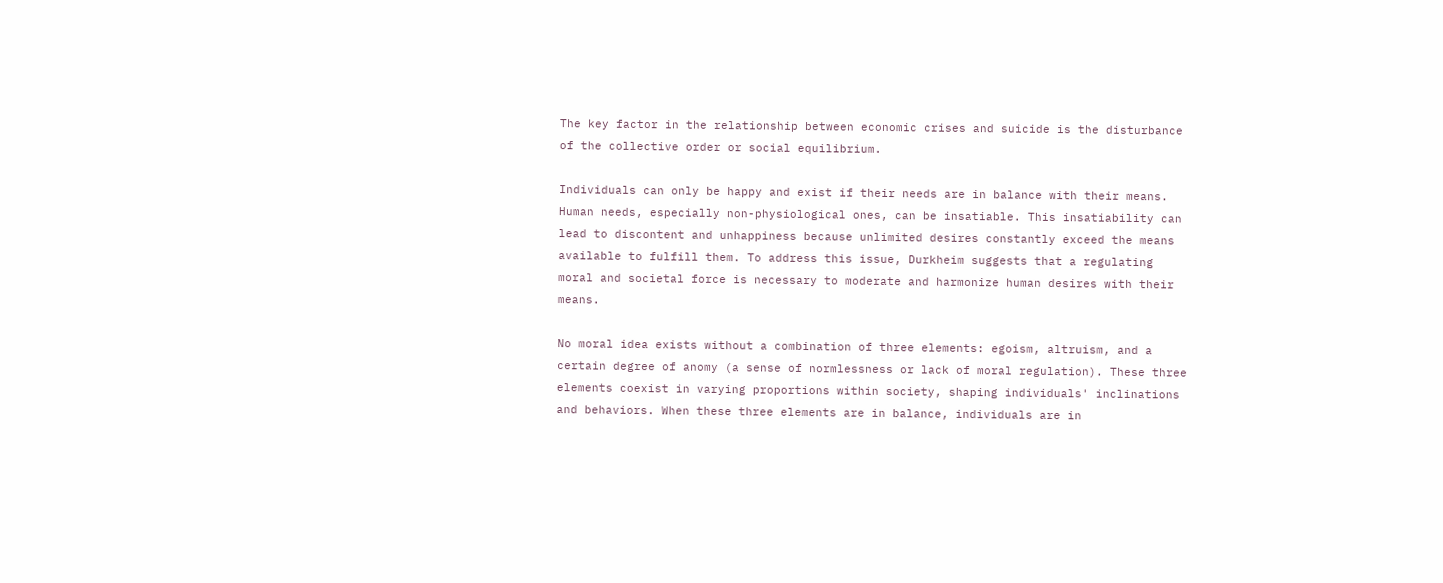The key factor in the relationship between economic crises and suicide is the disturbance of the collective order or social equilibrium.

Individuals can only be happy and exist if their needs are in balance with their means. Human needs, especially non-physiological ones, can be insatiable. This insatiability can lead to discontent and unhappiness because unlimited desires constantly exceed the means available to fulfill them. To address this issue, Durkheim suggests that a regulating moral and societal force is necessary to moderate and harmonize human desires with their means.

No moral idea exists without a combination of three elements: egoism, altruism, and a certain degree of anomy (a sense of normlessness or lack of moral regulation). These three elements coexist in varying proportions within society, shaping individuals' inclinations and behaviors. When these three elements are in balance, individuals are in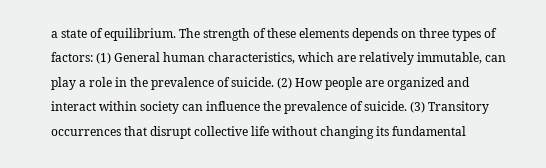a state of equilibrium. The strength of these elements depends on three types of factors: (1) General human characteristics, which are relatively immutable, can play a role in the prevalence of suicide. (2) How people are organized and interact within society can influence the prevalence of suicide. (3) Transitory occurrences that disrupt collective life without changing its fundamental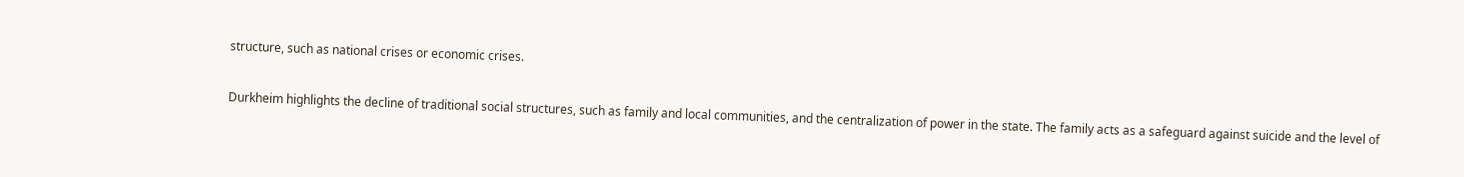structure, such as national crises or economic crises.

Durkheim highlights the decline of traditional social structures, such as family and local communities, and the centralization of power in the state. The family acts as a safeguard against suicide and the level of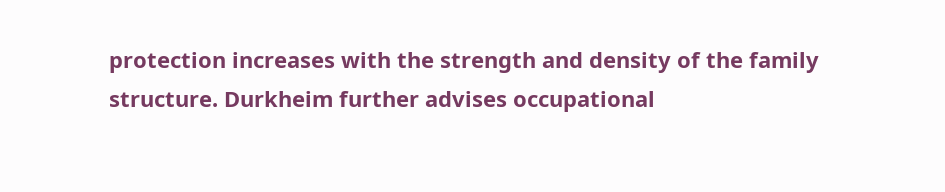protection increases with the strength and density of the family structure. Durkheim further advises occupational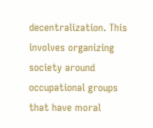decentralization. This involves organizing society around occupational groups that have moral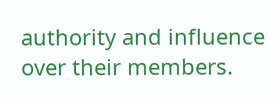authority and influence over their members.